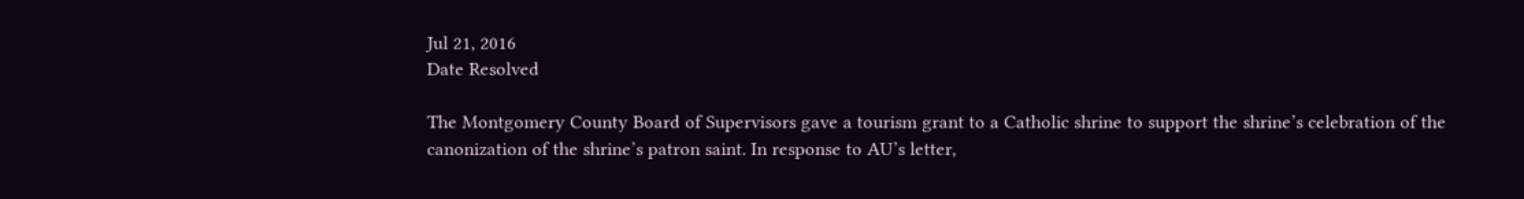Jul 21, 2016
Date Resolved

The Montgomery County Board of Supervisors gave a tourism grant to a Catholic shrine to support the shrine’s celebration of the canonization of the shrine’s patron saint. In response to AU’s letter,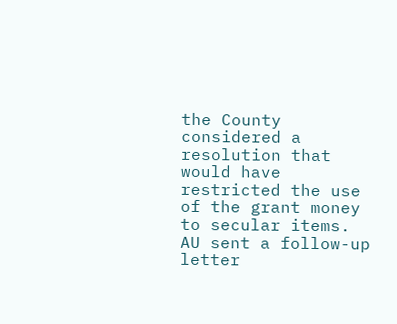the County considered a resolution that would have restricted the use of the grant money to secular items. AU sent a follow-up letter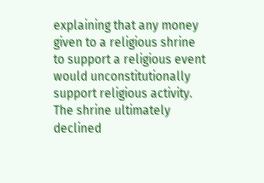explaining that any money given to a religious shrine to support a religious event would unconstitutionally support religious activity. The shrine ultimately declined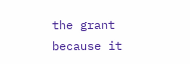the grant because it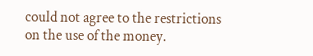could not agree to the restrictions on the use of the money.